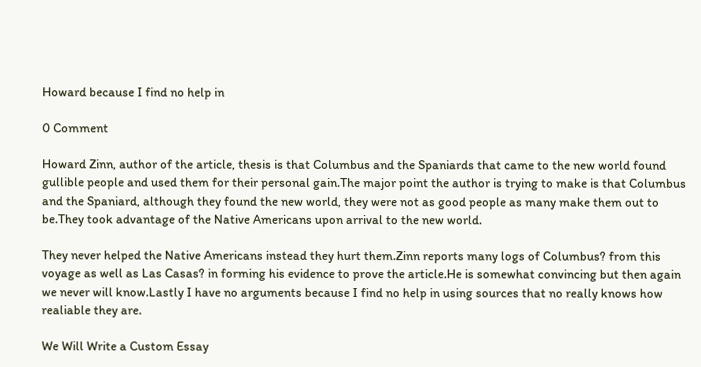Howard because I find no help in

0 Comment

Howard Zinn, author of the article, thesis is that Columbus and the Spaniards that came to the new world found gullible people and used them for their personal gain.The major point the author is trying to make is that Columbus and the Spaniard, although they found the new world, they were not as good people as many make them out to be.They took advantage of the Native Americans upon arrival to the new world.

They never helped the Native Americans instead they hurt them.Zinn reports many logs of Columbus? from this voyage as well as Las Casas? in forming his evidence to prove the article.He is somewhat convincing but then again we never will know.Lastly I have no arguments because I find no help in using sources that no really knows how realiable they are.

We Will Write a Custom Essay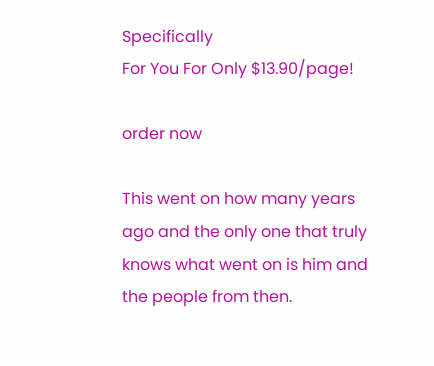Specifically
For You For Only $13.90/page!

order now

This went on how many years ago and the only one that truly knows what went on is him and the people from then.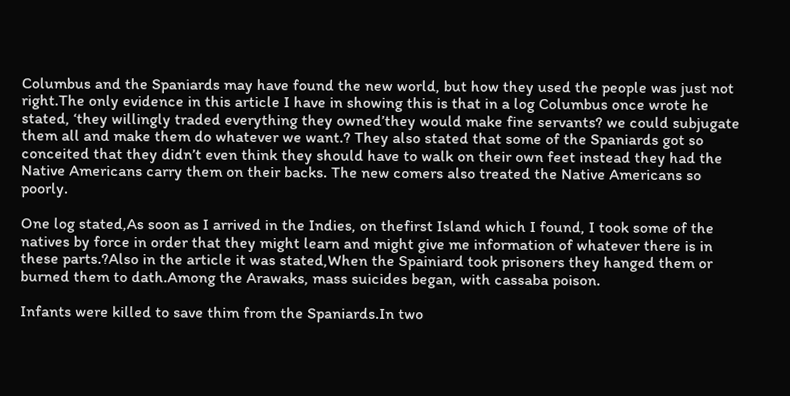Columbus and the Spaniards may have found the new world, but how they used the people was just not right.The only evidence in this article I have in showing this is that in a log Columbus once wrote he stated, ‘they willingly traded everything they owned’they would make fine servants? we could subjugate them all and make them do whatever we want.? They also stated that some of the Spaniards got so conceited that they didn’t even think they should have to walk on their own feet instead they had the Native Americans carry them on their backs. The new comers also treated the Native Americans so poorly.

One log stated,As soon as I arrived in the Indies, on thefirst Island which I found, I took some of the natives by force in order that they might learn and might give me information of whatever there is in these parts.?Also in the article it was stated,When the Spainiard took prisoners they hanged them or burned them to dath.Among the Arawaks, mass suicides began, with cassaba poison.

Infants were killed to save thim from the Spaniards.In two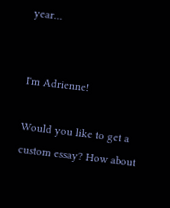year…


I'm Adrienne!

Would you like to get a custom essay? How about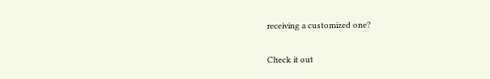receiving a customized one?

Check it out